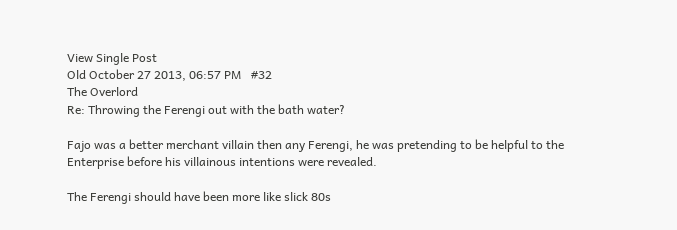View Single Post
Old October 27 2013, 06:57 PM   #32
The Overlord
Re: Throwing the Ferengi out with the bath water?

Fajo was a better merchant villain then any Ferengi, he was pretending to be helpful to the Enterprise before his villainous intentions were revealed.

The Ferengi should have been more like slick 80s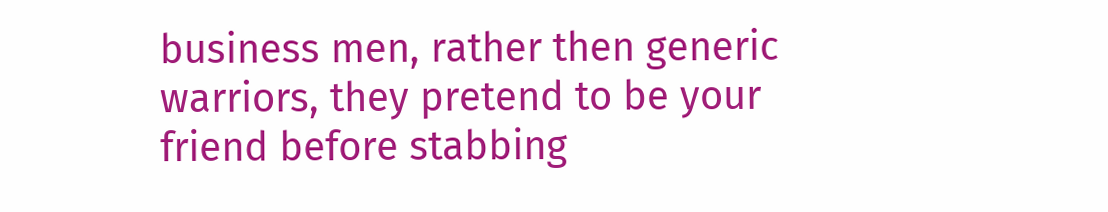business men, rather then generic warriors, they pretend to be your friend before stabbing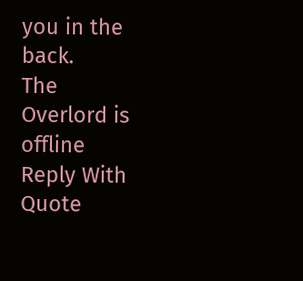you in the back.
The Overlord is offline   Reply With Quote